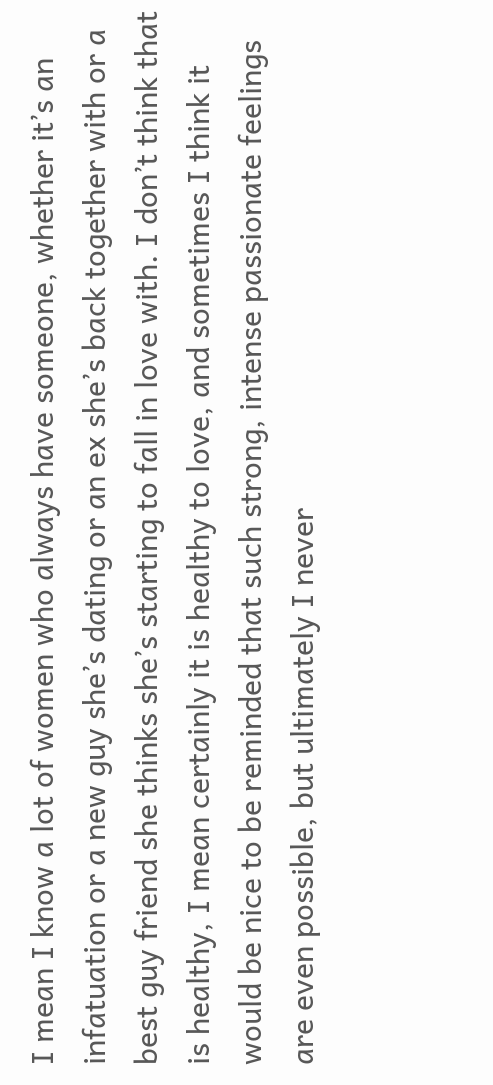I mean I know a lot of women who always have someone, whether it’s an infatuation or a new guy she’s dating or an ex she’s back together with or a best guy friend she thinks she’s starting to fall in love with. I don’t think that is healthy, I mean certainly it is healthy to love, and sometimes I think it would be nice to be reminded that such strong, intense passionate feelings are even possible, but ultimately I never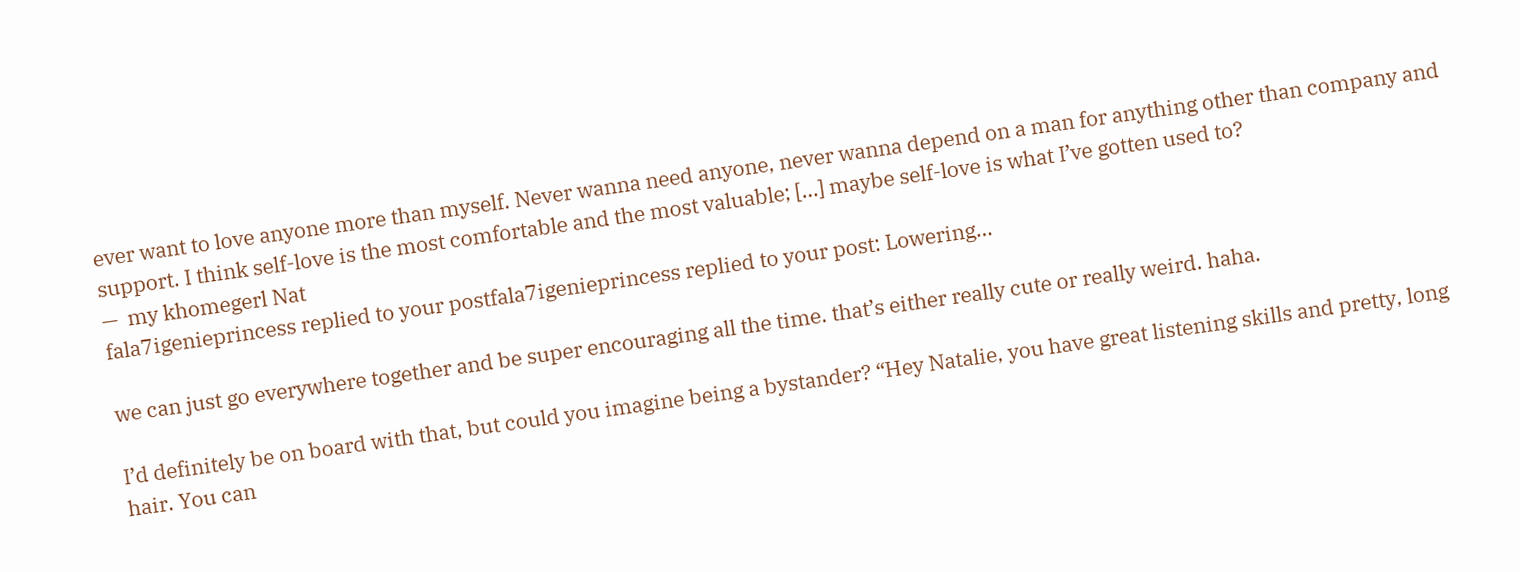ever want to love anyone more than myself. Never wanna need anyone, never wanna depend on a man for anything other than company and support. I think self-love is the most comfortable and the most valuable; […] maybe self-love is what I’ve gotten used to?
—  my khomegerl Nat
fala7igenieprincess replied to your postfala7igenieprincess replied to your post: Lowering…

we can just go everywhere together and be super encouraging all the time. that’s either really cute or really weird. haha.

I’d definitely be on board with that, but could you imagine being a bystander? “Hey Natalie, you have great listening skills and pretty, long hair. You can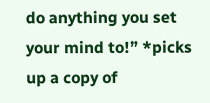do anything you set your mind to!” *picks up a copy of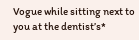Vogue while sitting next to you at the dentist’s*